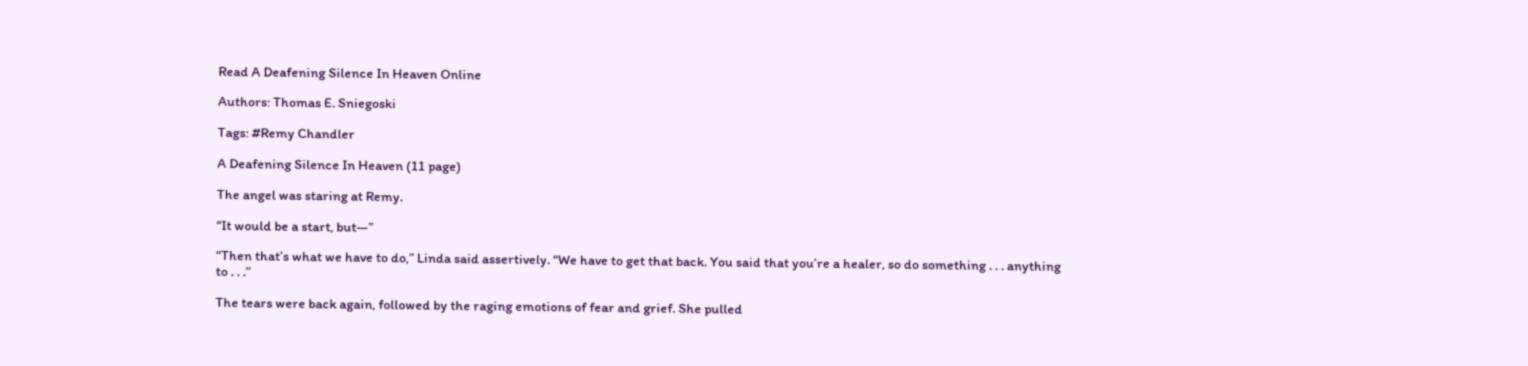Read A Deafening Silence In Heaven Online

Authors: Thomas E. Sniegoski

Tags: #Remy Chandler

A Deafening Silence In Heaven (11 page)

The angel was staring at Remy.

“It would be a start, but—”

“Then that’s what we have to do,” Linda said assertively. “We have to get that back. You said that you’re a healer, so do something . . . anything to . . .”

The tears were back again, followed by the raging emotions of fear and grief. She pulled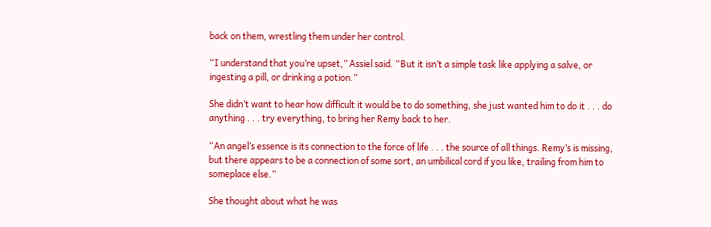back on them, wrestling them under her control.

“I understand that you’re upset,” Assiel said. “But it isn’t a simple task like applying a salve, or ingesting a pill, or drinking a potion.”

She didn’t want to hear how difficult it would be to do something, she just wanted him to do it . . . do anything . . . try everything, to bring her Remy back to her.

“An angel’s essence is its connection to the force of life . . . the source of all things. Remy’s is missing, but there appears to be a connection of some sort, an umbilical cord if you like, trailing from him to someplace else.”

She thought about what he was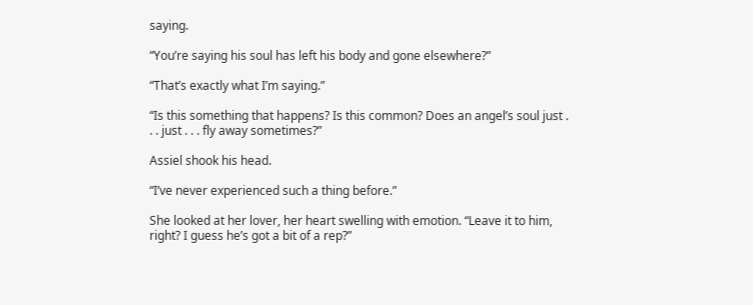saying.

“You’re saying his soul has left his body and gone elsewhere?”

“That’s exactly what I’m saying.”

“Is this something that happens? Is this common? Does an angel’s soul just . . . just . . . fly away sometimes?”

Assiel shook his head.

“I’ve never experienced such a thing before.”

She looked at her lover, her heart swelling with emotion. “Leave it to him, right? I guess he’s got a bit of a rep?”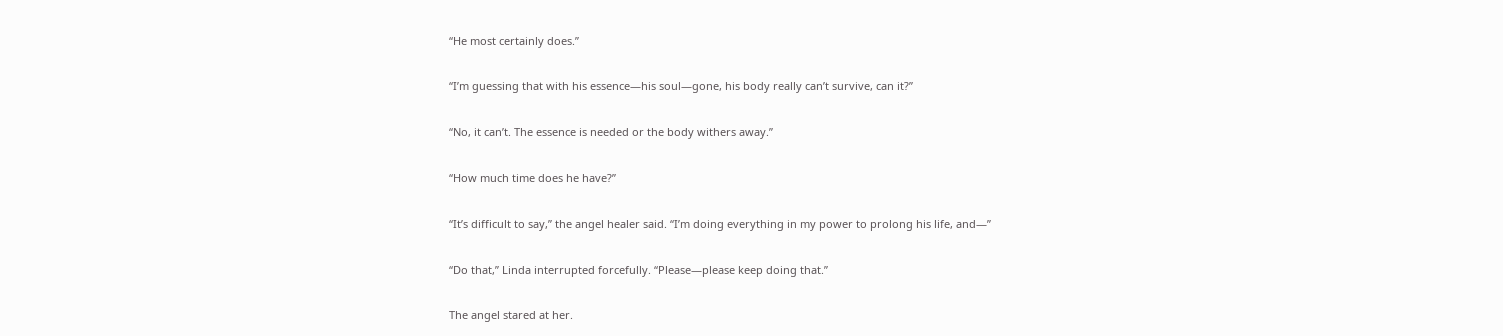“He most certainly does.”

“I’m guessing that with his essence—his soul—gone, his body really can’t survive, can it?”

“No, it can’t. The essence is needed or the body withers away.”

“How much time does he have?”

“It’s difficult to say,” the angel healer said. “I’m doing everything in my power to prolong his life, and—”

“Do that,” Linda interrupted forcefully. “Please—please keep doing that.”

The angel stared at her.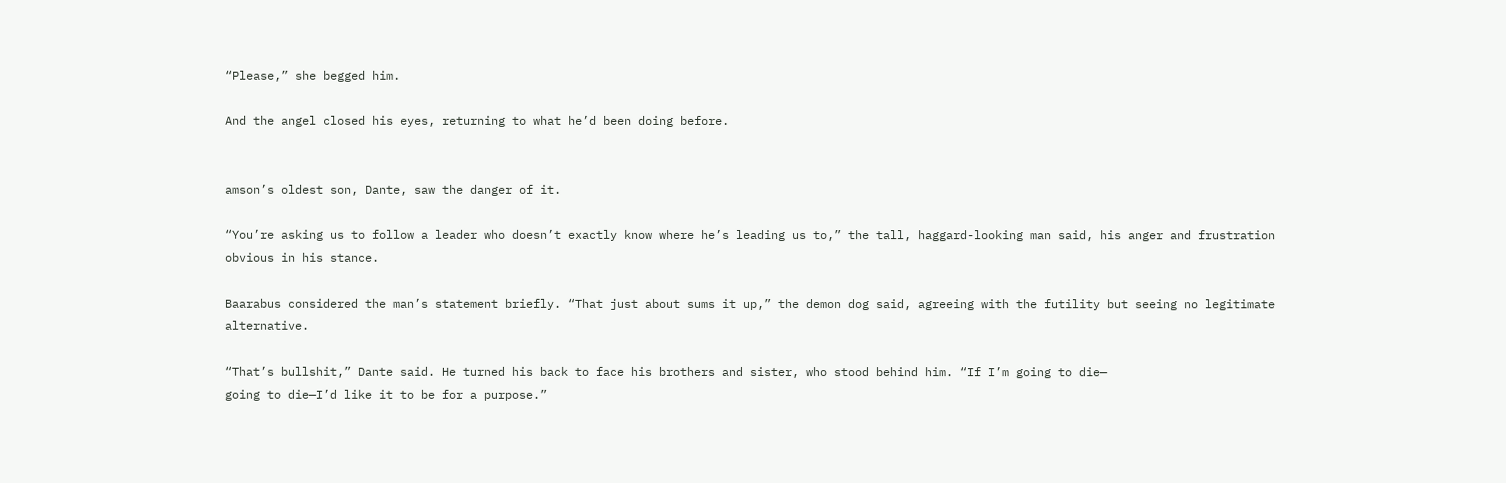“Please,” she begged him.

And the angel closed his eyes, returning to what he’d been doing before.


amson’s oldest son, Dante, saw the danger of it.

“You’re asking us to follow a leader who doesn’t exactly know where he’s leading us to,” the tall, haggard-looking man said, his anger and frustration obvious in his stance.

Baarabus considered the man’s statement briefly. “That just about sums it up,” the demon dog said, agreeing with the futility but seeing no legitimate alternative.

“That’s bullshit,” Dante said. He turned his back to face his brothers and sister, who stood behind him. “If I’m going to die—
going to die—I’d like it to be for a purpose.”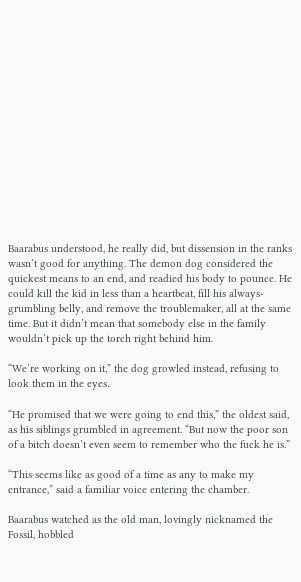Baarabus understood, he really did, but dissension in the ranks wasn’t good for anything. The demon dog considered the quickest means to an end, and readied his body to pounce. He could kill the kid in less than a heartbeat, fill his always-grumbling belly, and remove the troublemaker, all at the same time. But it didn’t mean that somebody else in the family wouldn’t pick up the torch right behind him.

“We’re working on it,” the dog growled instead, refusing to look them in the eyes.

“He promised that we were going to end this,” the oldest said, as his siblings grumbled in agreement. “But now the poor son of a bitch doesn’t even seem to remember who the fuck he is.”

“This seems like as good of a time as any to make my entrance,” said a familiar voice entering the chamber.

Baarabus watched as the old man, lovingly nicknamed the Fossil, hobbled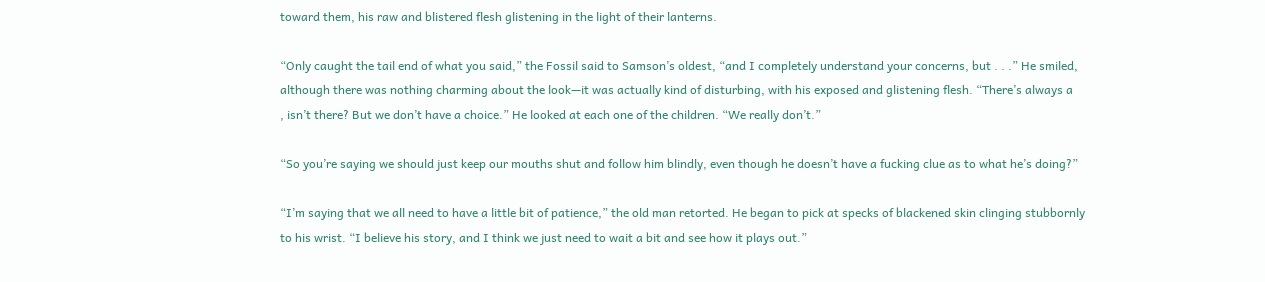toward them, his raw and blistered flesh glistening in the light of their lanterns.

“Only caught the tail end of what you said,” the Fossil said to Samson’s oldest, “and I completely understand your concerns, but . . .” He smiled, although there was nothing charming about the look—it was actually kind of disturbing, with his exposed and glistening flesh. “There’s always a
, isn’t there? But we don’t have a choice.” He looked at each one of the children. “We really don’t.”

“So you’re saying we should just keep our mouths shut and follow him blindly, even though he doesn’t have a fucking clue as to what he’s doing?”

“I’m saying that we all need to have a little bit of patience,” the old man retorted. He began to pick at specks of blackened skin clinging stubbornly to his wrist. “I believe his story, and I think we just need to wait a bit and see how it plays out.”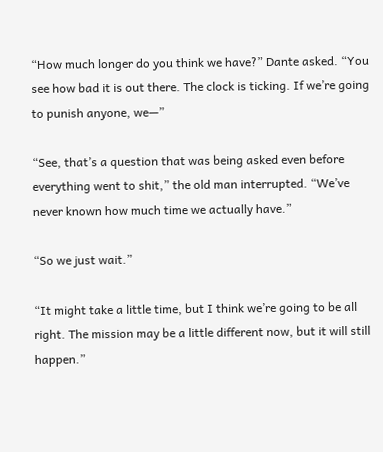“How much longer do you think we have?” Dante asked. “You see how bad it is out there. The clock is ticking. If we’re going to punish anyone, we—”

“See, that’s a question that was being asked even before everything went to shit,” the old man interrupted. “We’ve never known how much time we actually have.”

“So we just wait.”

“It might take a little time, but I think we’re going to be all right. The mission may be a little different now, but it will still happen.”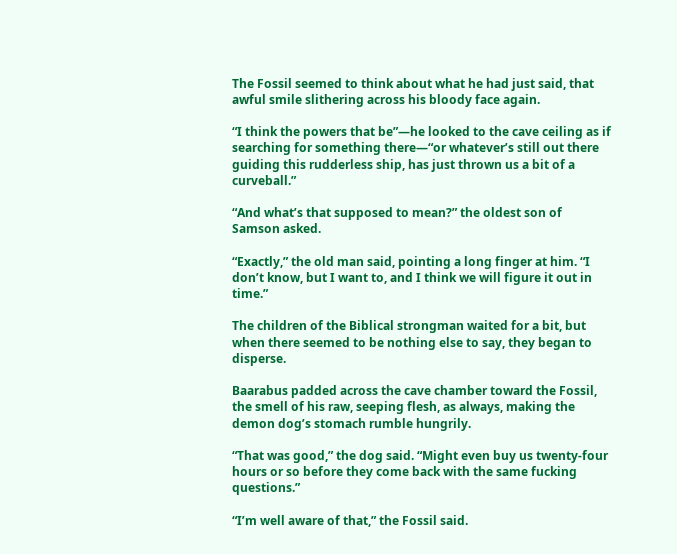The Fossil seemed to think about what he had just said, that awful smile slithering across his bloody face again.

“I think the powers that be”—he looked to the cave ceiling as if searching for something there—“or whatever’s still out there guiding this rudderless ship, has just thrown us a bit of a curveball.”

“And what’s that supposed to mean?” the oldest son of Samson asked.

“Exactly,” the old man said, pointing a long finger at him. “I don’t know, but I want to, and I think we will figure it out in time.”

The children of the Biblical strongman waited for a bit, but when there seemed to be nothing else to say, they began to disperse.

Baarabus padded across the cave chamber toward the Fossil, the smell of his raw, seeping flesh, as always, making the demon dog’s stomach rumble hungrily.

“That was good,” the dog said. “Might even buy us twenty-four hours or so before they come back with the same fucking questions.”

“I’m well aware of that,” the Fossil said.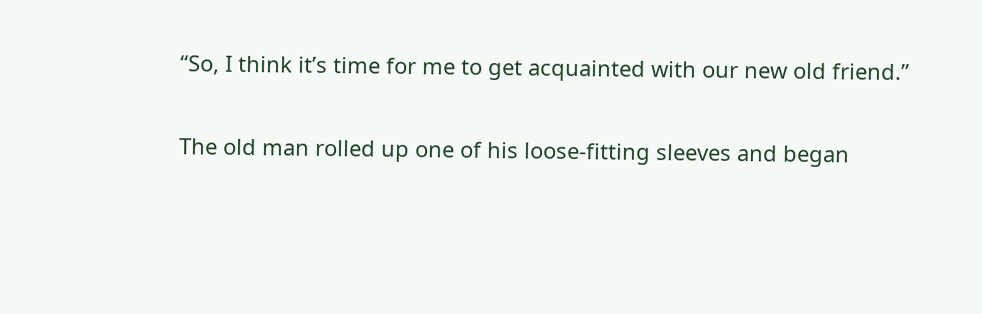“So, I think it’s time for me to get acquainted with our new old friend.”

The old man rolled up one of his loose-fitting sleeves and began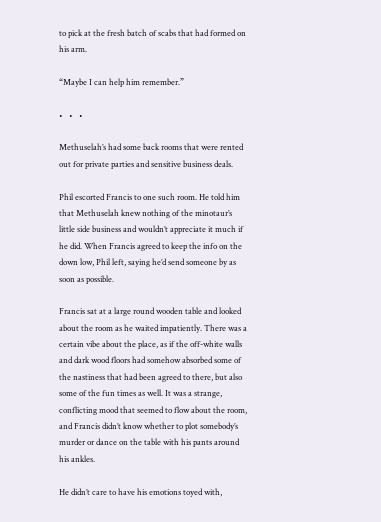to pick at the fresh batch of scabs that had formed on his arm.

“Maybe I can help him remember.”

•   •   •

Methuselah’s had some back rooms that were rented out for private parties and sensitive business deals.

Phil escorted Francis to one such room. He told him that Methuselah knew nothing of the minotaur’s little side business and wouldn’t appreciate it much if he did. When Francis agreed to keep the info on the down low, Phil left, saying he’d send someone by as soon as possible.

Francis sat at a large round wooden table and looked about the room as he waited impatiently. There was a certain vibe about the place, as if the off-white walls and dark wood floors had somehow absorbed some of the nastiness that had been agreed to there, but also some of the fun times as well. It was a strange, conflicting mood that seemed to flow about the room, and Francis didn’t know whether to plot somebody’s murder or dance on the table with his pants around his ankles.

He didn’t care to have his emotions toyed with,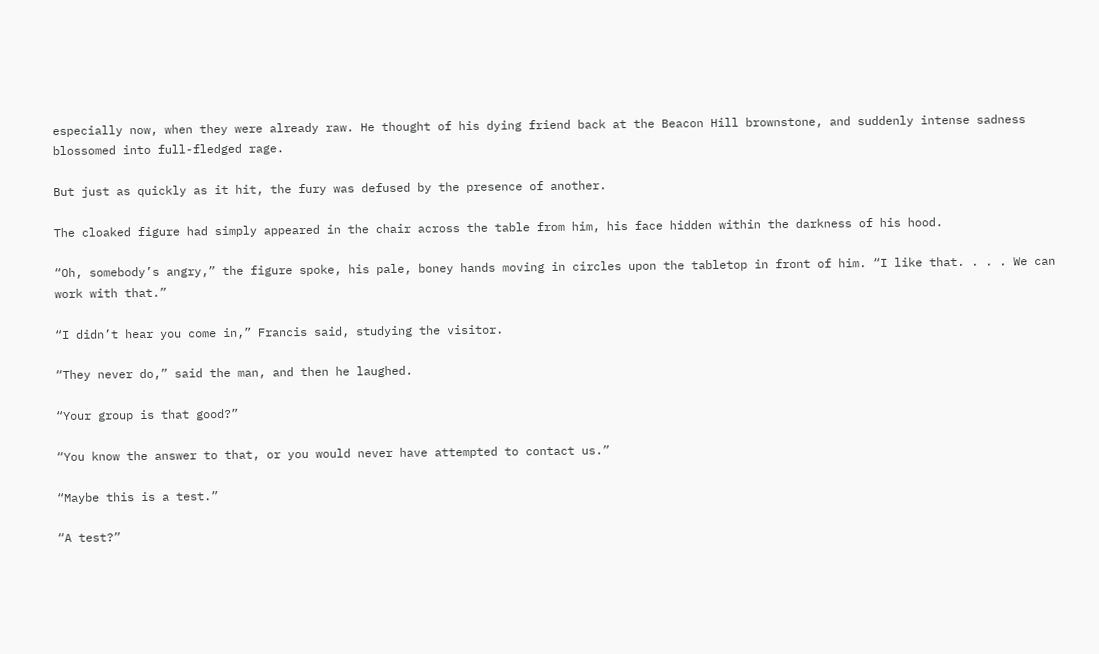especially now, when they were already raw. He thought of his dying friend back at the Beacon Hill brownstone, and suddenly intense sadness blossomed into full-fledged rage.

But just as quickly as it hit, the fury was defused by the presence of another.

The cloaked figure had simply appeared in the chair across the table from him, his face hidden within the darkness of his hood.

“Oh, somebody’s angry,” the figure spoke, his pale, boney hands moving in circles upon the tabletop in front of him. “I like that. . . . We can work with that.”

“I didn’t hear you come in,” Francis said, studying the visitor.

“They never do,” said the man, and then he laughed.

“Your group is that good?”

“You know the answer to that, or you would never have attempted to contact us.”

“Maybe this is a test.”

“A test?”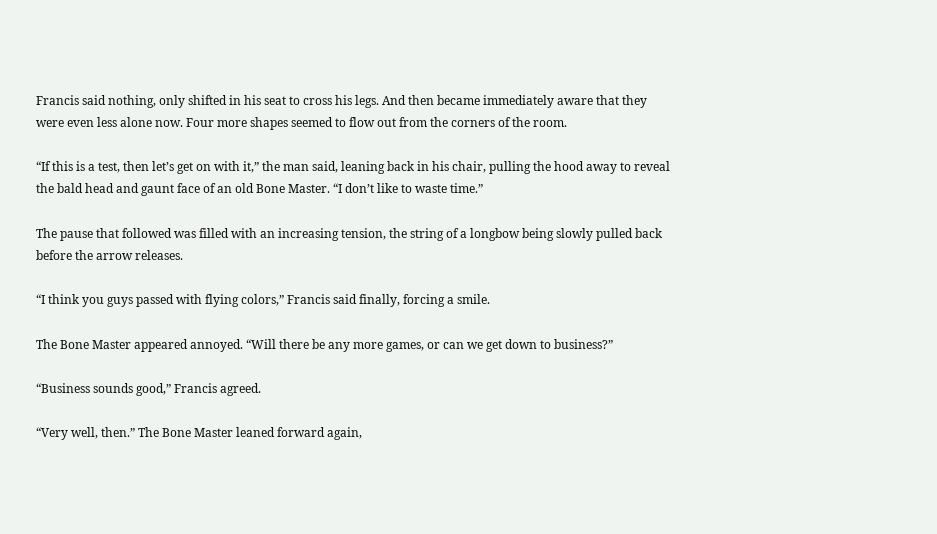Francis said nothing, only shifted in his seat to cross his legs. And then became immediately aware that they were even less alone now. Four more shapes seemed to flow out from the corners of the room.

“If this is a test, then let’s get on with it,” the man said, leaning back in his chair, pulling the hood away to reveal the bald head and gaunt face of an old Bone Master. “I don’t like to waste time.”

The pause that followed was filled with an increasing tension, the string of a longbow being slowly pulled back before the arrow releases.

“I think you guys passed with flying colors,” Francis said finally, forcing a smile.

The Bone Master appeared annoyed. “Will there be any more games, or can we get down to business?”

“Business sounds good,” Francis agreed.

“Very well, then.” The Bone Master leaned forward again,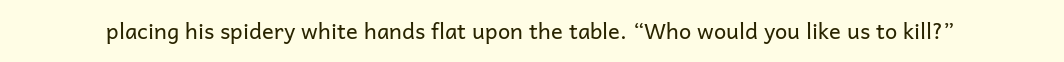placing his spidery white hands flat upon the table. “Who would you like us to kill?”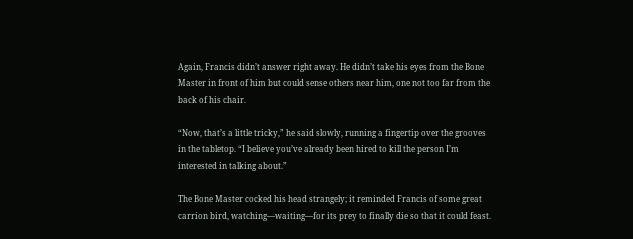Again, Francis didn’t answer right away. He didn’t take his eyes from the Bone Master in front of him but could sense others near him, one not too far from the back of his chair.

“Now, that’s a little tricky,” he said slowly, running a fingertip over the grooves in the tabletop. “I believe you’ve already been hired to kill the person I’m interested in talking about.”

The Bone Master cocked his head strangely; it reminded Francis of some great carrion bird, watching—waiting—for its prey to finally die so that it could feast.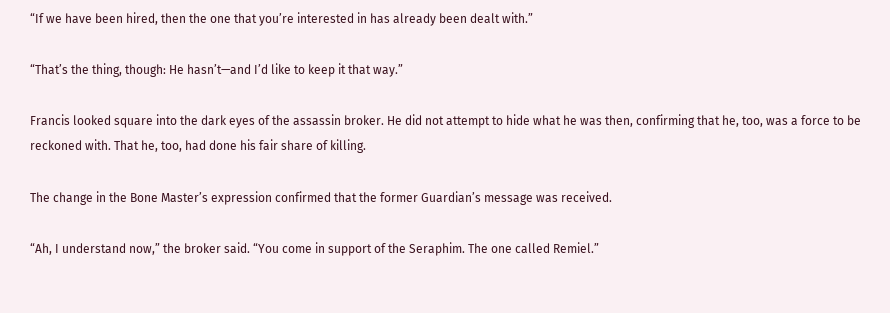“If we have been hired, then the one that you’re interested in has already been dealt with.”

“That’s the thing, though: He hasn’t—and I’d like to keep it that way.”

Francis looked square into the dark eyes of the assassin broker. He did not attempt to hide what he was then, confirming that he, too, was a force to be reckoned with. That he, too, had done his fair share of killing.

The change in the Bone Master’s expression confirmed that the former Guardian’s message was received.

“Ah, I understand now,” the broker said. “You come in support of the Seraphim. The one called Remiel.”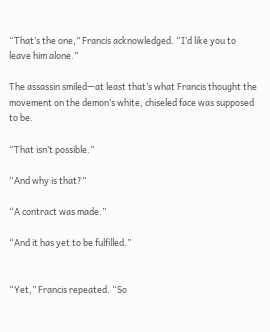“That’s the one,” Francis acknowledged. “I’d like you to leave him alone.”

The assassin smiled—at least that’s what Francis thought the movement on the demon’s white, chiseled face was supposed to be.

“That isn’t possible.”

“And why is that?”

“A contract was made.”

“And it has yet to be fulfilled.”


“Yet,” Francis repeated. “So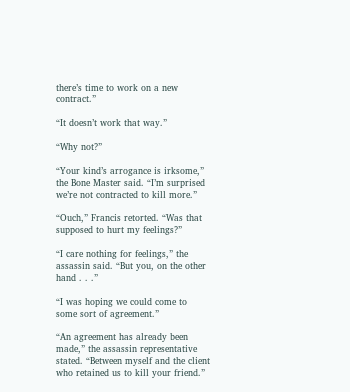there’s time to work on a new contract.”

“It doesn’t work that way.”

“Why not?”

“Your kind’s arrogance is irksome,” the Bone Master said. “I’m surprised we’re not contracted to kill more.”

“Ouch,” Francis retorted. “Was that supposed to hurt my feelings?”

“I care nothing for feelings,” the assassin said. “But you, on the other hand . . .”

“I was hoping we could come to some sort of agreement.”

“An agreement has already been made,” the assassin representative stated. “Between myself and the client who retained us to kill your friend.”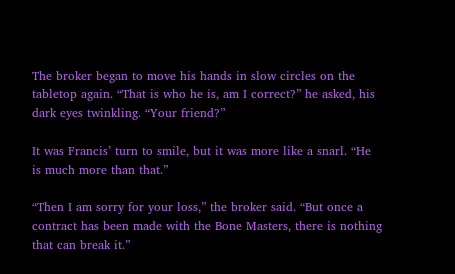The broker began to move his hands in slow circles on the tabletop again. “That is who he is, am I correct?” he asked, his dark eyes twinkling. “Your friend?”

It was Francis’ turn to smile, but it was more like a snarl. “He is much more than that.”

“Then I am sorry for your loss,” the broker said. “But once a contract has been made with the Bone Masters, there is nothing that can break it.”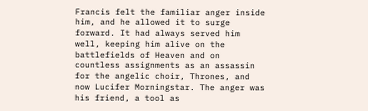Francis felt the familiar anger inside him, and he allowed it to surge forward. It had always served him well, keeping him alive on the battlefields of Heaven and on countless assignments as an assassin for the angelic choir, Thrones, and now Lucifer Morningstar. The anger was his friend, a tool as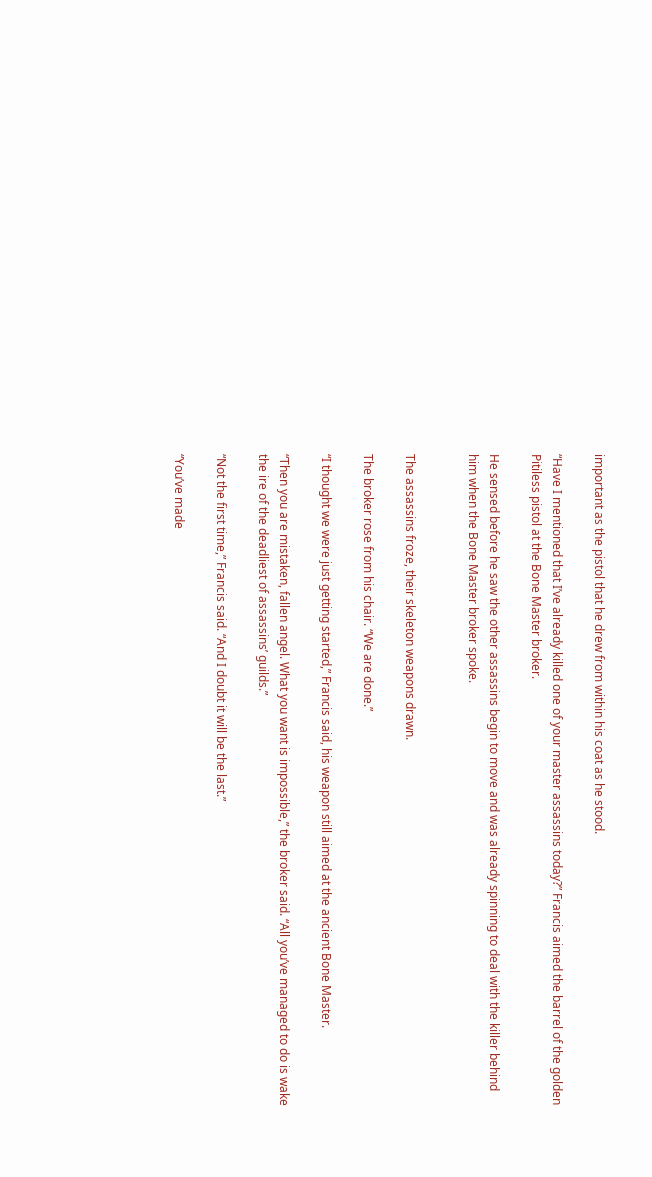important as the pistol that he drew from within his coat as he stood.

“Have I mentioned that I’ve already killed one of your master assassins today?” Francis aimed the barrel of the golden Pitiless pistol at the Bone Master broker.

He sensed before he saw the other assassins begin to move and was already spinning to deal with the killer behind him when the Bone Master broker spoke.


The assassins froze, their skeleton weapons drawn.

The broker rose from his chair. “We are done.”

“I thought we were just getting started,” Francis said, his weapon still aimed at the ancient Bone Master.

“Then you are mistaken, fallen angel. What you want is impossible,” the broker said. “All you’ve managed to do is wake the ire of the deadliest of assassins’ guilds.”

“Not the first time,” Francis said. “And I doubt it will be the last.”

“You’ve made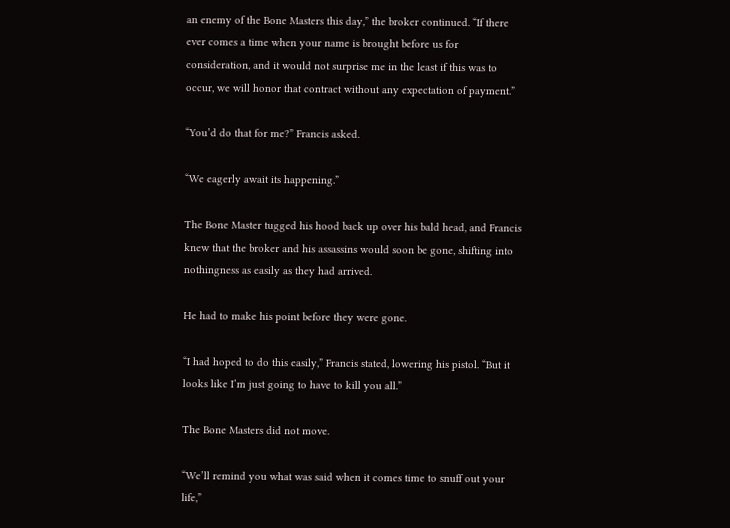an enemy of the Bone Masters this day,” the broker continued. “If there ever comes a time when your name is brought before us for consideration, and it would not surprise me in the least if this was to occur, we will honor that contract without any expectation of payment.”

“You’d do that for me?” Francis asked.

“We eagerly await its happening.”

The Bone Master tugged his hood back up over his bald head, and Francis knew that the broker and his assassins would soon be gone, shifting into nothingness as easily as they had arrived.

He had to make his point before they were gone.

“I had hoped to do this easily,” Francis stated, lowering his pistol. “But it looks like I’m just going to have to kill you all.”

The Bone Masters did not move.

“We’ll remind you what was said when it comes time to snuff out your life,”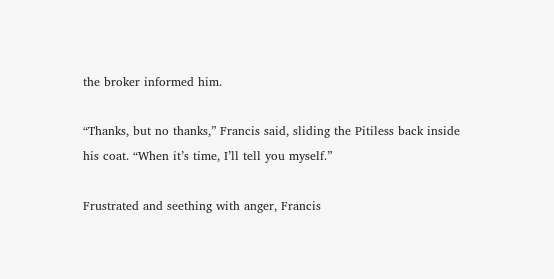the broker informed him.

“Thanks, but no thanks,” Francis said, sliding the Pitiless back inside his coat. “When it’s time, I’ll tell you myself.”

Frustrated and seething with anger, Francis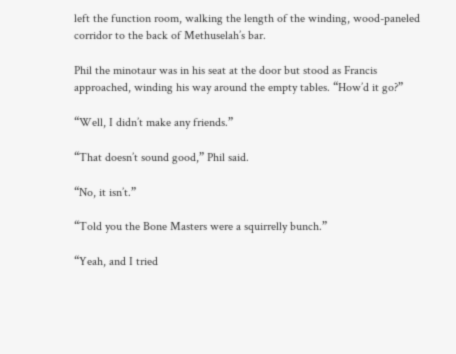left the function room, walking the length of the winding, wood-paneled corridor to the back of Methuselah’s bar.

Phil the minotaur was in his seat at the door but stood as Francis approached, winding his way around the empty tables. “How’d it go?”

“Well, I didn’t make any friends.”

“That doesn’t sound good,” Phil said.

“No, it isn’t.”

“Told you the Bone Masters were a squirrelly bunch.”

“Yeah, and I tried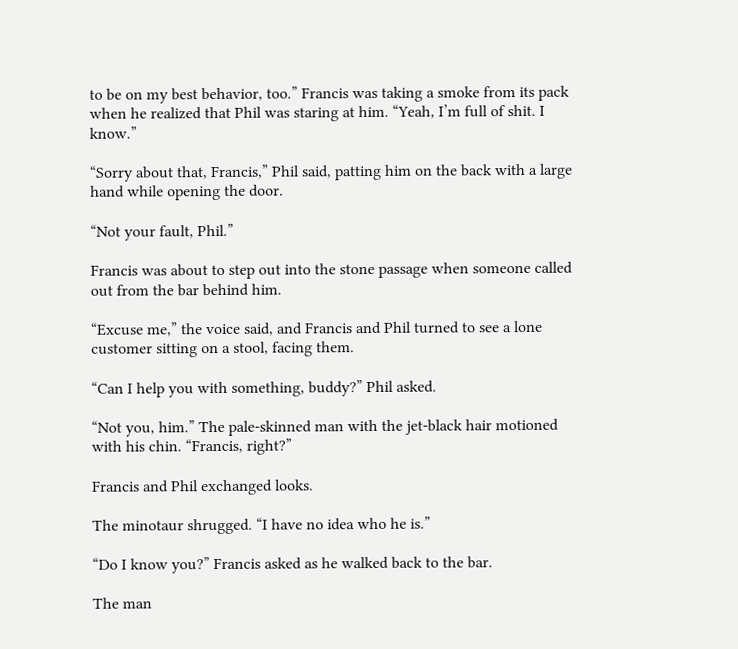to be on my best behavior, too.” Francis was taking a smoke from its pack when he realized that Phil was staring at him. “Yeah, I’m full of shit. I know.”

“Sorry about that, Francis,” Phil said, patting him on the back with a large hand while opening the door.

“Not your fault, Phil.”

Francis was about to step out into the stone passage when someone called out from the bar behind him.

“Excuse me,” the voice said, and Francis and Phil turned to see a lone customer sitting on a stool, facing them.

“Can I help you with something, buddy?” Phil asked.

“Not you, him.” The pale-skinned man with the jet-black hair motioned with his chin. “Francis, right?”

Francis and Phil exchanged looks.

The minotaur shrugged. “I have no idea who he is.”

“Do I know you?” Francis asked as he walked back to the bar.

The man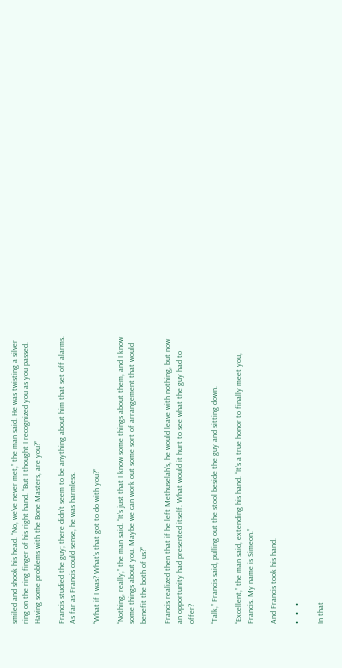smiled and shook his head. “No, we’ve never met,” the man said. He was twisting a silver ring on the ring finger of his right hand. “But I thought I recognized you as you passed. Having some problems with the Bone Masters, are you?”

Francis studied the guy; there didn’t seem to be anything about him that set off alarms. As far as Francis could sense, he was harmless.

“What if I was? What’s that got to do with you?”

“Nothing, really,” the man said. “It’s just that I know some things about them, and I know some things about you. Maybe we can work out some sort of arrangement that would benefit the both of us?”

Francis realized then that if he left Methuselah’s, he would leave with nothing, but now an opportunity had presented itself. What would it hurt to see what the guy had to offer?

“Talk,” Francis said, pulling out the stool beside the guy and sitting down.

“Excellent,” the man said, extending his hand. “It’s a true honor to finally meet you, Francis. My name is Simeon.”

And Francis took his hand.

•   •   •

In that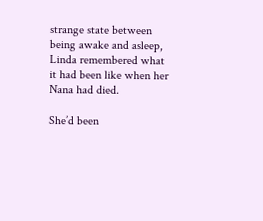strange state between being awake and asleep, Linda remembered what it had been like when her Nana had died.

She’d been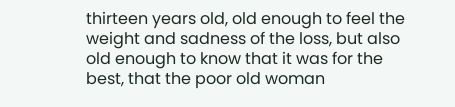thirteen years old, old enough to feel the weight and sadness of the loss, but also old enough to know that it was for the best, that the poor old woman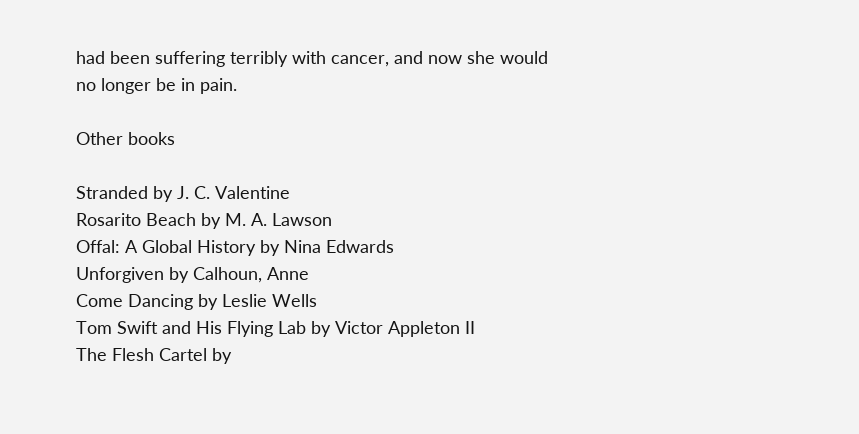had been suffering terribly with cancer, and now she would no longer be in pain.

Other books

Stranded by J. C. Valentine
Rosarito Beach by M. A. Lawson
Offal: A Global History by Nina Edwards
Unforgiven by Calhoun, Anne
Come Dancing by Leslie Wells
Tom Swift and His Flying Lab by Victor Appleton II
The Flesh Cartel by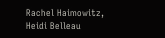Rachel Haimowitz, Heidi Belleau